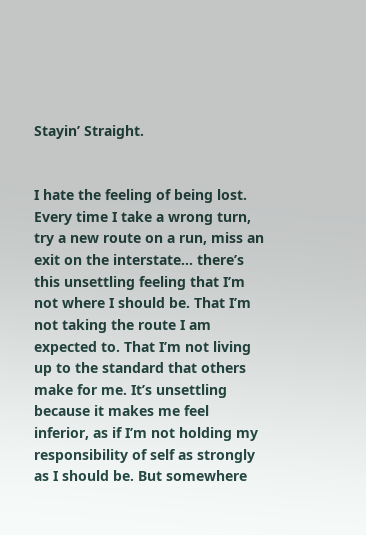Stayin’ Straight.


I hate the feeling of being lost. Every time I take a wrong turn, try a new route on a run, miss an exit on the interstate… there’s this unsettling feeling that I’m not where I should be. That I’m not taking the route I am expected to. That I’m not living up to the standard that others make for me. It’s unsettling because it makes me feel inferior, as if I’m not holding my responsibility of self as strongly as I should be. But somewhere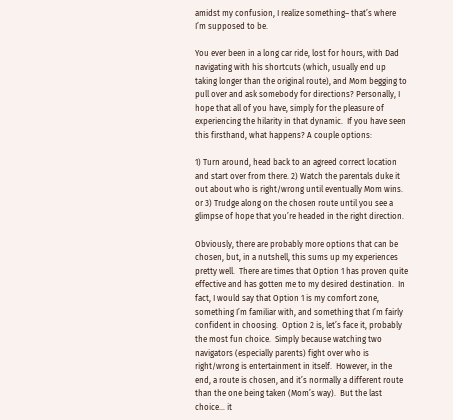amidst my confusion, I realize something– that’s where I’m supposed to be.

You ever been in a long car ride, lost for hours, with Dad navigating with his shortcuts (which, usually end up taking longer than the original route), and Mom begging to pull over and ask somebody for directions? Personally, I hope that all of you have, simply for the pleasure of experiencing the hilarity in that dynamic.  If you have seen this firsthand, what happens? A couple options:

1) Turn around, head back to an agreed correct location and start over from there. 2) Watch the parentals duke it out about who is right/wrong until eventually Mom wins. or 3) Trudge along on the chosen route until you see a glimpse of hope that you’re headed in the right direction.

Obviously, there are probably more options that can be chosen, but, in a nutshell, this sums up my experiences pretty well.  There are times that Option 1 has proven quite effective and has gotten me to my desired destination.  In fact, I would say that Option 1 is my comfort zone, something I’m familiar with, and something that I’m fairly confident in choosing.  Option 2 is, let’s face it, probably the most fun choice.  Simply because watching two navigators (especially parents) fight over who is right/wrong is entertainment in itself.  However, in the end, a route is chosen, and it’s normally a different route than the one being taken (Mom’s way).  But the last choice… it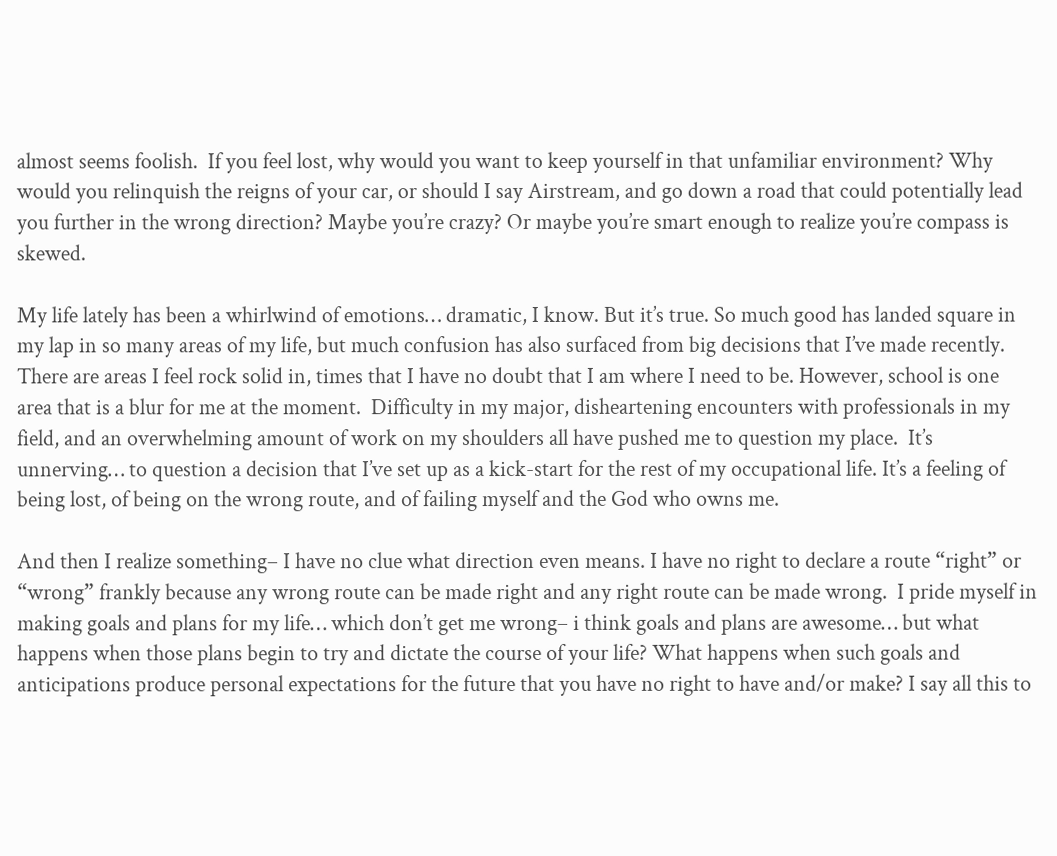almost seems foolish.  If you feel lost, why would you want to keep yourself in that unfamiliar environment? Why would you relinquish the reigns of your car, or should I say Airstream, and go down a road that could potentially lead you further in the wrong direction? Maybe you’re crazy? Or maybe you’re smart enough to realize you’re compass is skewed.

My life lately has been a whirlwind of emotions… dramatic, I know. But it’s true. So much good has landed square in my lap in so many areas of my life, but much confusion has also surfaced from big decisions that I’ve made recently.  There are areas I feel rock solid in, times that I have no doubt that I am where I need to be. However, school is one area that is a blur for me at the moment.  Difficulty in my major, disheartening encounters with professionals in my field, and an overwhelming amount of work on my shoulders all have pushed me to question my place.  It’s unnerving… to question a decision that I’ve set up as a kick-start for the rest of my occupational life. It’s a feeling of being lost, of being on the wrong route, and of failing myself and the God who owns me.

And then I realize something– I have no clue what direction even means. I have no right to declare a route “right” or “wrong” frankly because any wrong route can be made right and any right route can be made wrong.  I pride myself in making goals and plans for my life… which don’t get me wrong– i think goals and plans are awesome… but what happens when those plans begin to try and dictate the course of your life? What happens when such goals and anticipations produce personal expectations for the future that you have no right to have and/or make? I say all this to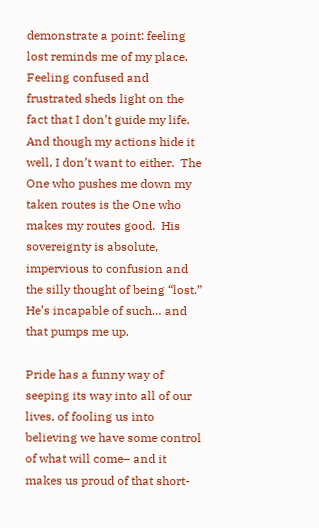demonstrate a point: feeling lost reminds me of my place. Feeling confused and frustrated sheds light on the fact that I don’t guide my life. And though my actions hide it well, I don’t want to either.  The One who pushes me down my taken routes is the One who makes my routes good.  His sovereignty is absolute, impervious to confusion and the silly thought of being “lost.” He’s incapable of such… and that pumps me up.

Pride has a funny way of seeping its way into all of our lives, of fooling us into believing we have some control of what will come– and it makes us proud of that short-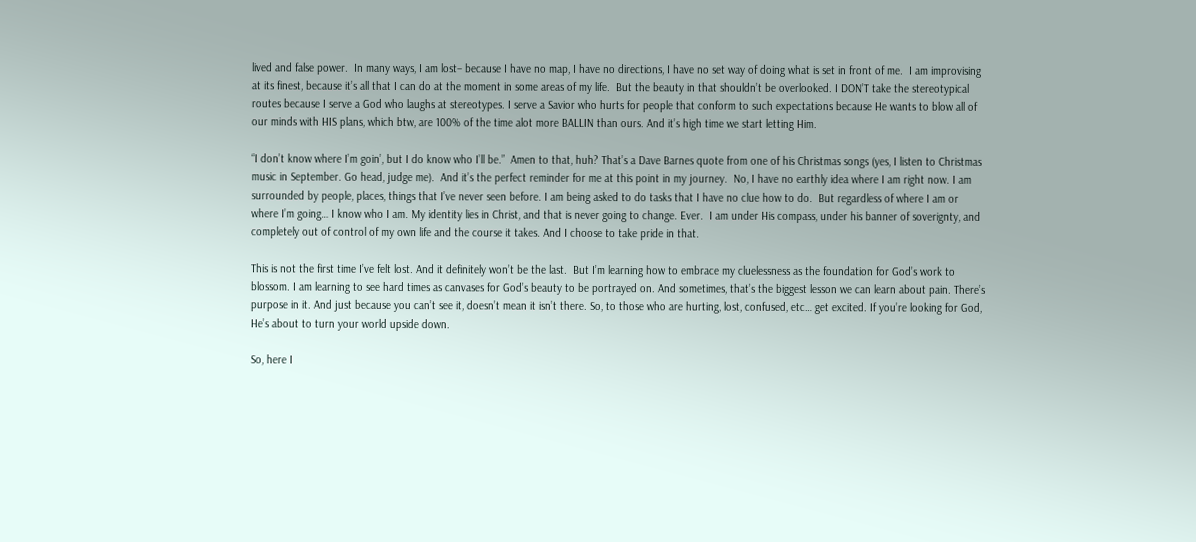lived and false power.  In many ways, I am lost– because I have no map, I have no directions, I have no set way of doing what is set in front of me.  I am improvising at its finest, because it’s all that I can do at the moment in some areas of my life.  But the beauty in that shouldn’t be overlooked. I DON’T take the stereotypical routes because I serve a God who laughs at stereotypes. I serve a Savior who hurts for people that conform to such expectations because He wants to blow all of our minds with HIS plans, which btw, are 100% of the time alot more BALLIN than ours. And it’s high time we start letting Him.

“I don’t know where I’m goin’, but I do know who I’ll be.”  Amen to that, huh? That’s a Dave Barnes quote from one of his Christmas songs (yes, I listen to Christmas music in September. Go head, judge me).  And it’s the perfect reminder for me at this point in my journey.  No, I have no earthly idea where I am right now. I am surrounded by people, places, things that I’ve never seen before. I am being asked to do tasks that I have no clue how to do.  But regardless of where I am or where I’m going… I know who I am. My identity lies in Christ, and that is never going to change. Ever.  I am under His compass, under his banner of soverignty, and completely out of control of my own life and the course it takes. And I choose to take pride in that.

This is not the first time I’ve felt lost. And it definitely won’t be the last.  But I’m learning how to embrace my cluelessness as the foundation for God’s work to blossom. I am learning to see hard times as canvases for God’s beauty to be portrayed on. And sometimes, that’s the biggest lesson we can learn about pain. There’s purpose in it. And just because you can’t see it, doesn’t mean it isn’t there. So, to those who are hurting, lost, confused, etc… get excited. If you’re looking for God, He’s about to turn your world upside down.

So, here I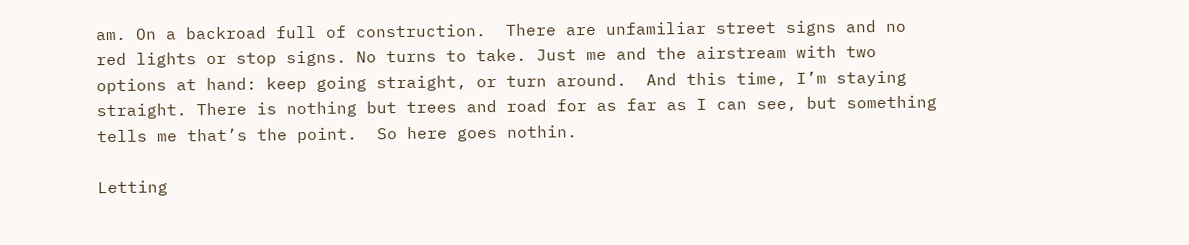am. On a backroad full of construction.  There are unfamiliar street signs and no red lights or stop signs. No turns to take. Just me and the airstream with two options at hand: keep going straight, or turn around.  And this time, I’m staying straight. There is nothing but trees and road for as far as I can see, but something tells me that’s the point.  So here goes nothin.

Letting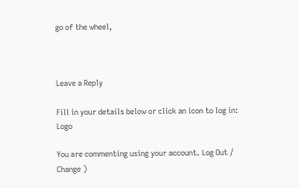go of the wheel,



Leave a Reply

Fill in your details below or click an icon to log in: Logo

You are commenting using your account. Log Out /  Change )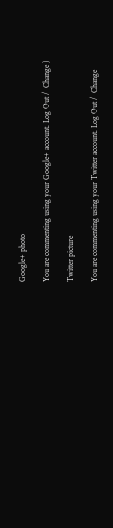Google+ photo

You are commenting using your Google+ account. Log Out /  Change )

Twitter picture

You are commenting using your Twitter account. Log Out /  Change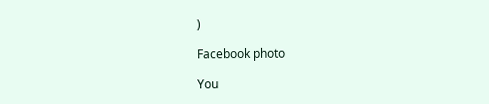)

Facebook photo

You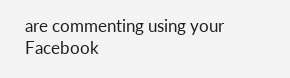are commenting using your Facebook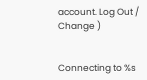account. Log Out /  Change )


Connecting to %s